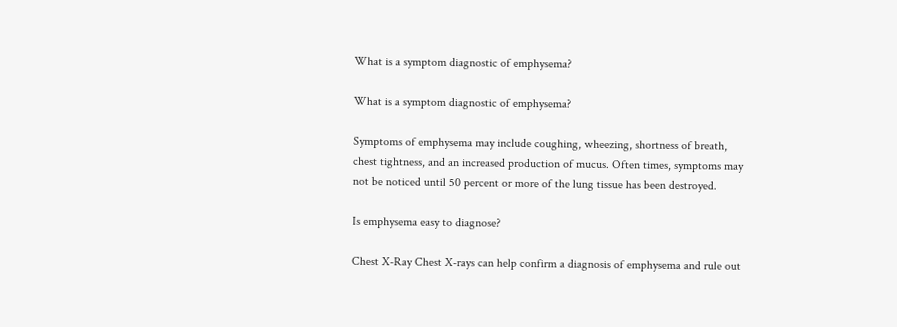What is a symptom diagnostic of emphysema?

What is a symptom diagnostic of emphysema?

Symptoms of emphysema may include coughing, wheezing, shortness of breath, chest tightness, and an increased production of mucus. Often times, symptoms may not be noticed until 50 percent or more of the lung tissue has been destroyed.

Is emphysema easy to diagnose?

Chest X-Ray Chest X-rays can help confirm a diagnosis of emphysema and rule out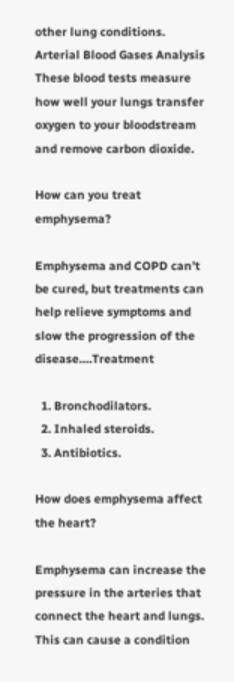other lung conditions. Arterial Blood Gases Analysis These blood tests measure how well your lungs transfer oxygen to your bloodstream and remove carbon dioxide.

How can you treat emphysema?

Emphysema and COPD can’t be cured, but treatments can help relieve symptoms and slow the progression of the disease….Treatment

  1. Bronchodilators.
  2. Inhaled steroids.
  3. Antibiotics.

How does emphysema affect the heart?

Emphysema can increase the pressure in the arteries that connect the heart and lungs. This can cause a condition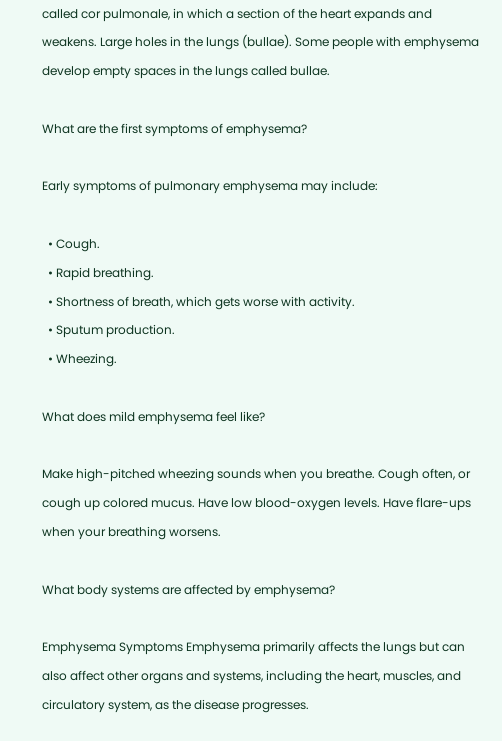called cor pulmonale, in which a section of the heart expands and weakens. Large holes in the lungs (bullae). Some people with emphysema develop empty spaces in the lungs called bullae.

What are the first symptoms of emphysema?

Early symptoms of pulmonary emphysema may include:

  • Cough.
  • Rapid breathing.
  • Shortness of breath, which gets worse with activity.
  • Sputum production.
  • Wheezing.

What does mild emphysema feel like?

Make high-pitched wheezing sounds when you breathe. Cough often, or cough up colored mucus. Have low blood-oxygen levels. Have flare-ups when your breathing worsens.

What body systems are affected by emphysema?

Emphysema Symptoms Emphysema primarily affects the lungs but can also affect other organs and systems, including the heart, muscles, and circulatory system, as the disease progresses.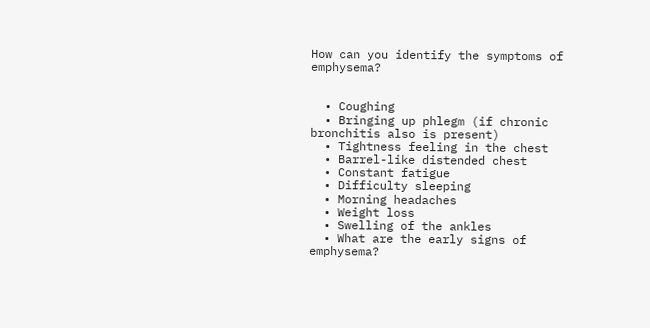How can you identify the symptoms of emphysema?


  • Coughing
  • Bringing up phlegm (if chronic bronchitis also is present)
  • Tightness feeling in the chest
  • Barrel-like distended chest
  • Constant fatigue
  • Difficulty sleeping
  • Morning headaches
  • Weight loss
  • Swelling of the ankles
  • What are the early signs of emphysema?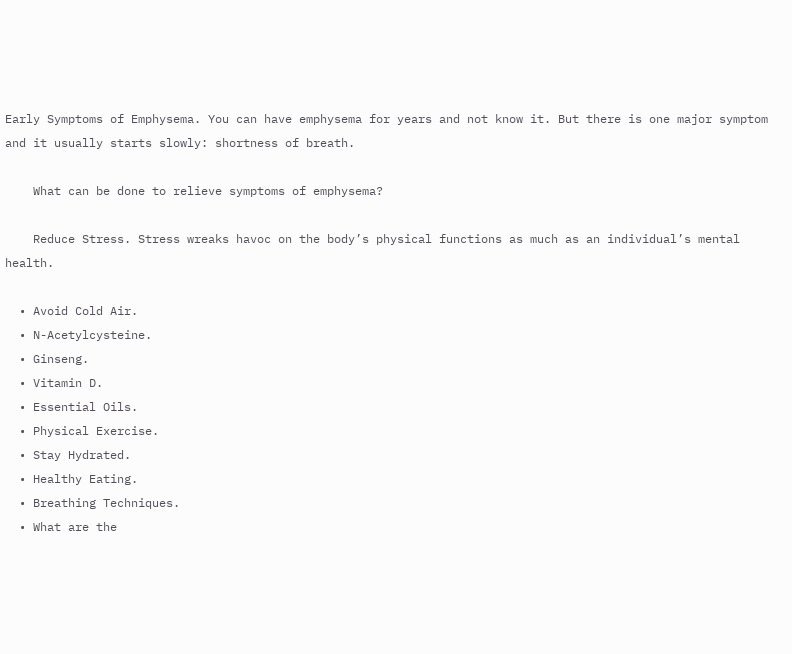Early Symptoms of Emphysema. You can have emphysema for years and not know it. But there is one major symptom and it usually starts slowly: shortness of breath.

    What can be done to relieve symptoms of emphysema?

    Reduce Stress. Stress wreaks havoc on the body’s physical functions as much as an individual’s mental health.

  • Avoid Cold Air.
  • N-Acetylcysteine.
  • Ginseng.
  • Vitamin D.
  • Essential Oils.
  • Physical Exercise.
  • Stay Hydrated.
  • Healthy Eating.
  • Breathing Techniques.
  • What are the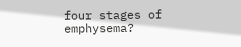four stages of emphysema?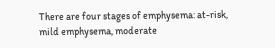There are four stages of emphysema: at-risk, mild emphysema, moderate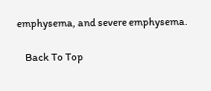emphysema, and severe emphysema.

    Back To Top